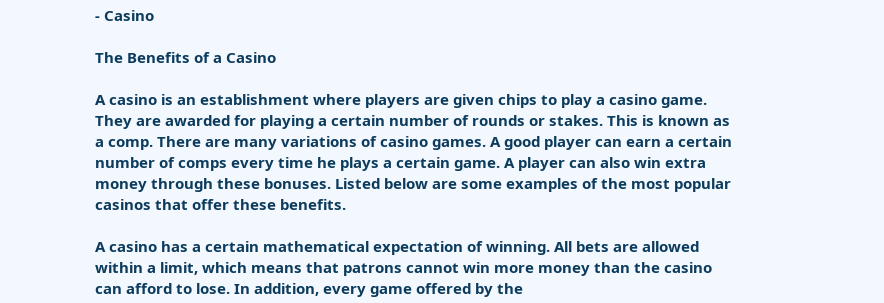- Casino

The Benefits of a Casino

A casino is an establishment where players are given chips to play a casino game. They are awarded for playing a certain number of rounds or stakes. This is known as a comp. There are many variations of casino games. A good player can earn a certain number of comps every time he plays a certain game. A player can also win extra money through these bonuses. Listed below are some examples of the most popular casinos that offer these benefits.

A casino has a certain mathematical expectation of winning. All bets are allowed within a limit, which means that patrons cannot win more money than the casino can afford to lose. In addition, every game offered by the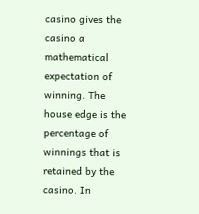casino gives the casino a mathematical expectation of winning. The house edge is the percentage of winnings that is retained by the casino. In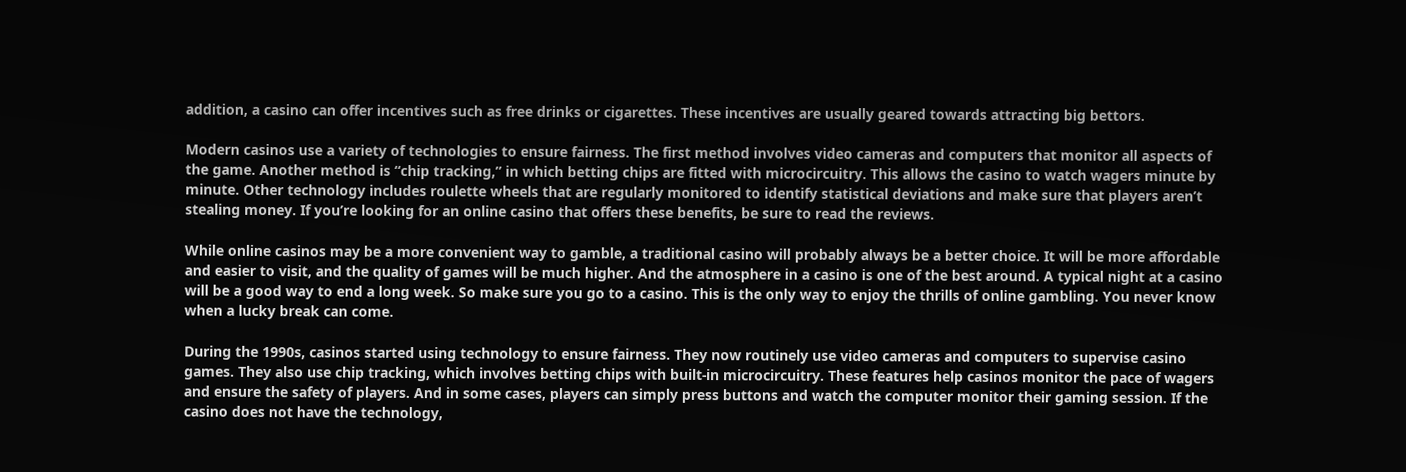addition, a casino can offer incentives such as free drinks or cigarettes. These incentives are usually geared towards attracting big bettors.

Modern casinos use a variety of technologies to ensure fairness. The first method involves video cameras and computers that monitor all aspects of the game. Another method is “chip tracking,” in which betting chips are fitted with microcircuitry. This allows the casino to watch wagers minute by minute. Other technology includes roulette wheels that are regularly monitored to identify statistical deviations and make sure that players aren’t stealing money. If you’re looking for an online casino that offers these benefits, be sure to read the reviews.

While online casinos may be a more convenient way to gamble, a traditional casino will probably always be a better choice. It will be more affordable and easier to visit, and the quality of games will be much higher. And the atmosphere in a casino is one of the best around. A typical night at a casino will be a good way to end a long week. So make sure you go to a casino. This is the only way to enjoy the thrills of online gambling. You never know when a lucky break can come.

During the 1990s, casinos started using technology to ensure fairness. They now routinely use video cameras and computers to supervise casino games. They also use chip tracking, which involves betting chips with built-in microcircuitry. These features help casinos monitor the pace of wagers and ensure the safety of players. And in some cases, players can simply press buttons and watch the computer monitor their gaming session. If the casino does not have the technology,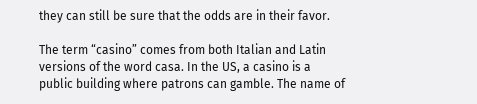they can still be sure that the odds are in their favor.

The term “casino” comes from both Italian and Latin versions of the word casa. In the US, a casino is a public building where patrons can gamble. The name of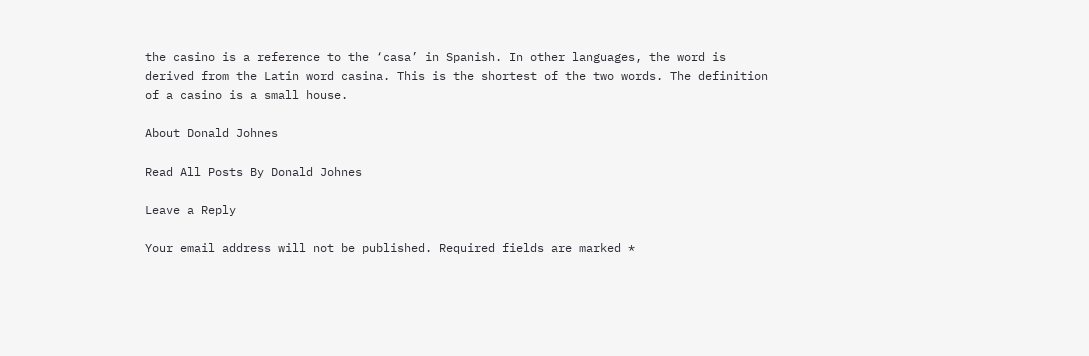the casino is a reference to the ‘casa’ in Spanish. In other languages, the word is derived from the Latin word casina. This is the shortest of the two words. The definition of a casino is a small house.

About Donald Johnes

Read All Posts By Donald Johnes

Leave a Reply

Your email address will not be published. Required fields are marked *